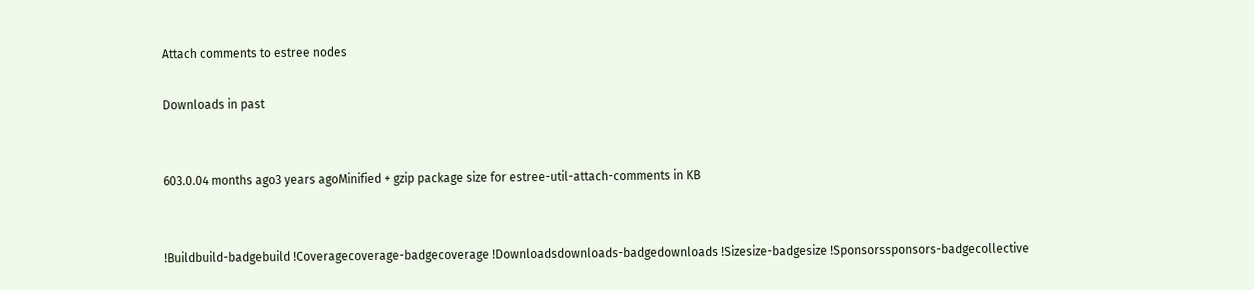Attach comments to estree nodes

Downloads in past


603.0.04 months ago3 years agoMinified + gzip package size for estree-util-attach-comments in KB


!Buildbuild-badgebuild !Coveragecoverage-badgecoverage !Downloadsdownloads-badgedownloads !Sizesize-badgesize !Sponsorssponsors-badgecollective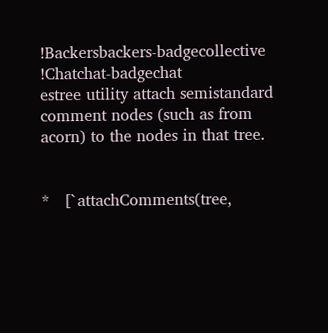!Backersbackers-badgecollective !Chatchat-badgechat
estree utility attach semistandard comment nodes (such as from acorn) to the nodes in that tree.


*   [`attachComments(tree,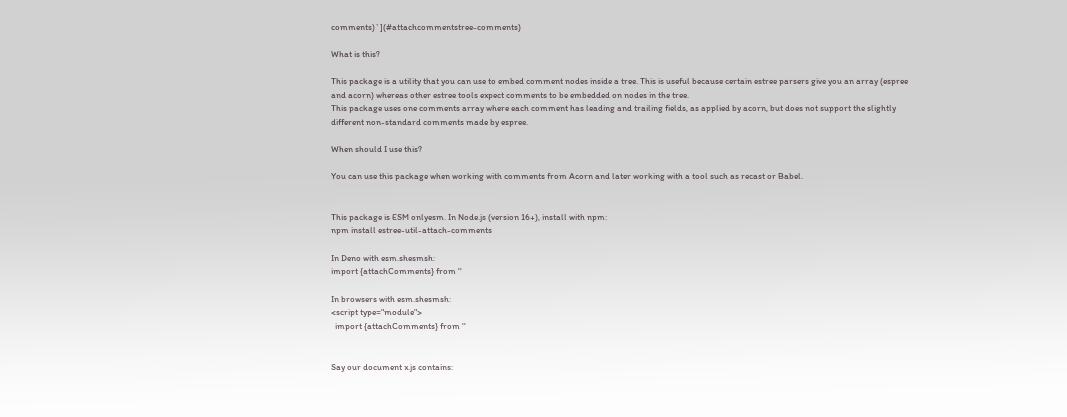comments)`](#attachcommentstree-comments)

What is this?

This package is a utility that you can use to embed comment nodes inside a tree. This is useful because certain estree parsers give you an array (espree and acorn) whereas other estree tools expect comments to be embedded on nodes in the tree.
This package uses one comments array where each comment has leading and trailing fields, as applied by acorn, but does not support the slightly different non-standard comments made by espree.

When should I use this?

You can use this package when working with comments from Acorn and later working with a tool such as recast or Babel.


This package is ESM onlyesm. In Node.js (version 16+), install with npm:
npm install estree-util-attach-comments

In Deno with esm.shesmsh:
import {attachComments} from ''

In browsers with esm.shesmsh:
<script type="module">
  import {attachComments} from ''


Say our document x.js contains: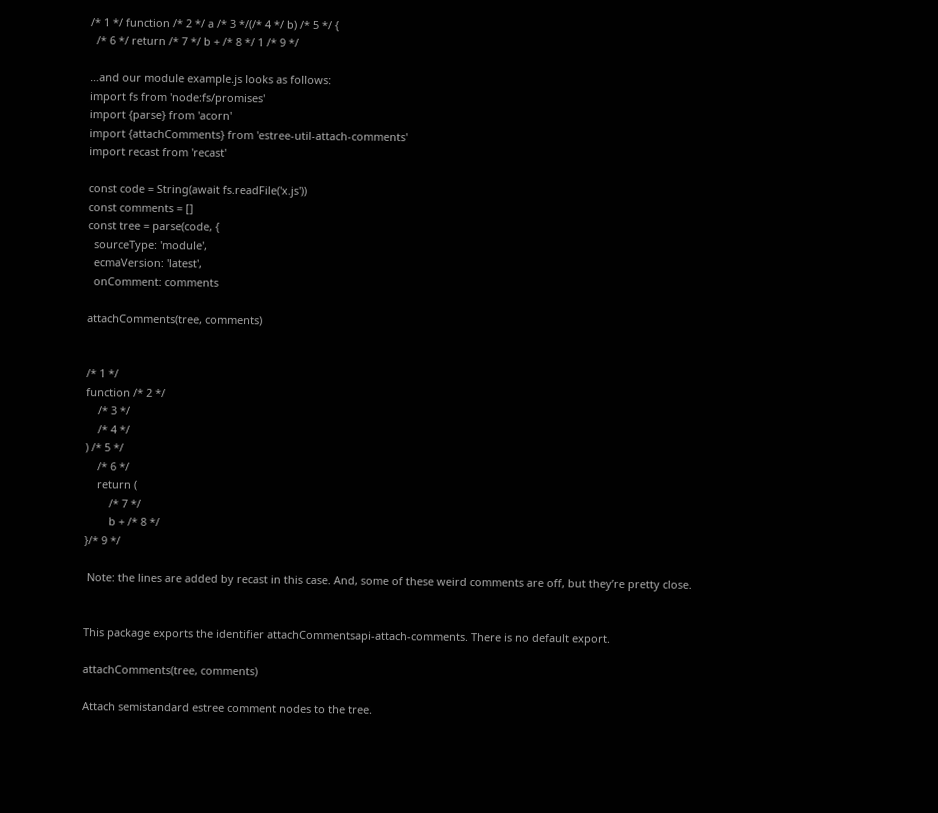/* 1 */ function /* 2 */ a /* 3 */(/* 4 */ b) /* 5 */ {
  /* 6 */ return /* 7 */ b + /* 8 */ 1 /* 9 */

…and our module example.js looks as follows:
import fs from 'node:fs/promises'
import {parse} from 'acorn'
import {attachComments} from 'estree-util-attach-comments'
import recast from 'recast'

const code = String(await fs.readFile('x.js'))
const comments = []
const tree = parse(code, {
  sourceType: 'module',
  ecmaVersion: 'latest',
  onComment: comments

attachComments(tree, comments)


/* 1 */
function /* 2 */
    /* 3 */
    /* 4 */
) /* 5 */
    /* 6 */
    return (
        /* 7 */
        b + /* 8 */
}/* 9 */

 Note: the lines are added by recast in this case. And, some of these weird comments are off, but they’re pretty close.


This package exports the identifier attachCommentsapi-attach-comments. There is no default export.

attachComments(tree, comments)

Attach semistandard estree comment nodes to the tree.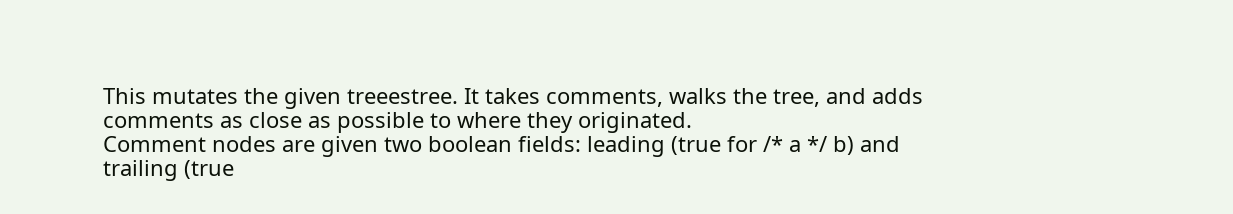This mutates the given treeestree. It takes comments, walks the tree, and adds comments as close as possible to where they originated.
Comment nodes are given two boolean fields: leading (true for /* a */ b) and trailing (true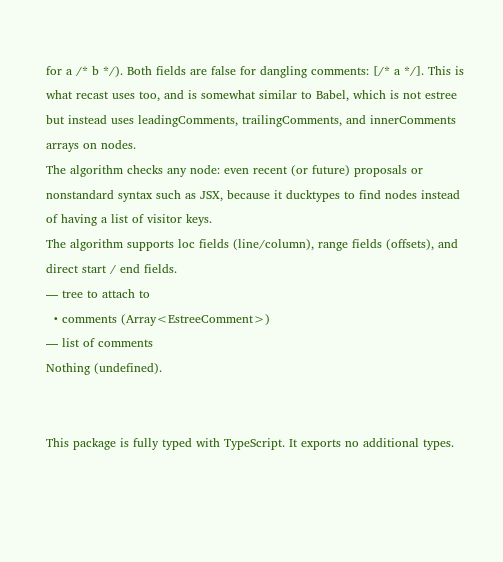for a /* b */). Both fields are false for dangling comments: [/* a */]. This is what recast uses too, and is somewhat similar to Babel, which is not estree but instead uses leadingComments, trailingComments, and innerComments arrays on nodes.
The algorithm checks any node: even recent (or future) proposals or nonstandard syntax such as JSX, because it ducktypes to find nodes instead of having a list of visitor keys.
The algorithm supports loc fields (line/column), range fields (offsets), and direct start / end fields.
— tree to attach to
  • comments (Array<EstreeComment>)
— list of comments
Nothing (undefined).


This package is fully typed with TypeScript. It exports no additional types.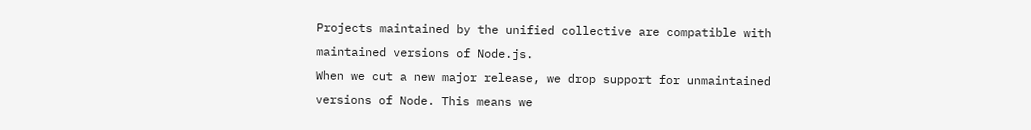Projects maintained by the unified collective are compatible with maintained versions of Node.js.
When we cut a new major release, we drop support for unmaintained versions of Node. This means we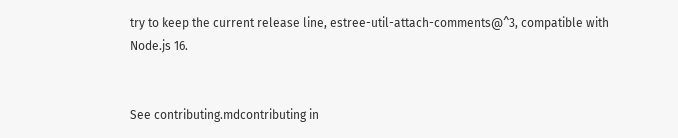try to keep the current release line, estree-util-attach-comments@^3, compatible with Node.js 16.


See contributing.mdcontributing in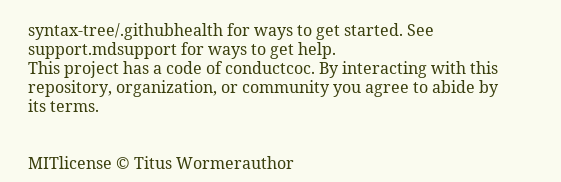syntax-tree/.githubhealth for ways to get started. See support.mdsupport for ways to get help.
This project has a code of conductcoc. By interacting with this repository, organization, or community you agree to abide by its terms.


MITlicense © Titus Wormerauthor